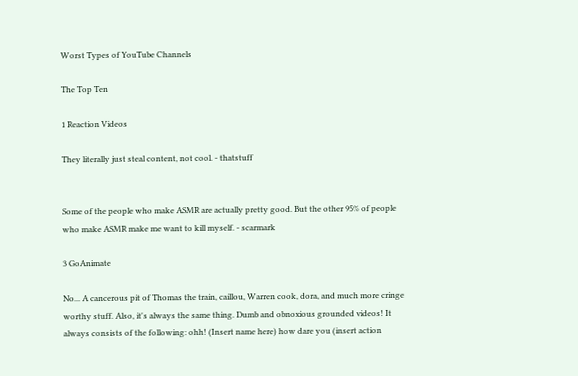Worst Types of YouTube Channels

The Top Ten

1 Reaction Videos

They literally just steal content, not cool. - thatstuff


Some of the people who make ASMR are actually pretty good. But the other 95% of people who make ASMR make me want to kill myself. - scarmark

3 GoAnimate

No... A cancerous pit of Thomas the train, caillou, Warren cook, dora, and much more cringe worthy stuff. Also, it's always the same thing. Dumb and obnoxious grounded videos! It always consists of the following: ohh! (Insert name here) how dare you (insert action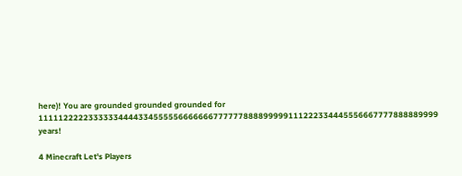here)! You are grounded grounded grounded for 11111222223333334444334555556666666777777888899999111222334445556667777888889999 years!

4 Minecraft Let's Players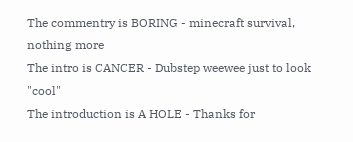The commentry is BORING - minecraft survival, nothing more
The intro is CANCER - Dubstep weewee just to look "cool"
The introduction is A HOLE - Thanks for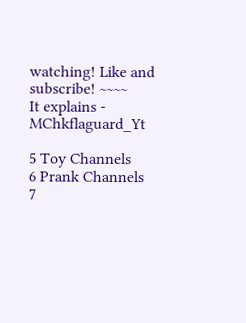watching! Like and subscribe! ~~~~
It explains - MChkflaguard_Yt

5 Toy Channels
6 Prank Channels
7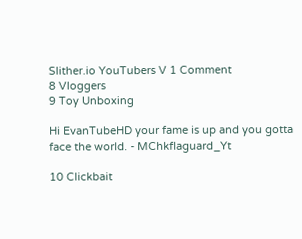Slither.io YouTubers V 1 Comment
8 Vloggers
9 Toy Unboxing

Hi EvanTubeHD your fame is up and you gotta face the world. - MChkflaguard_Yt

10 Clickbait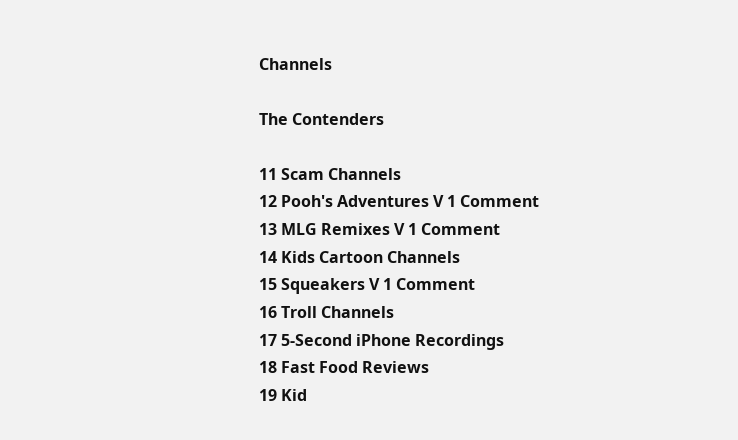Channels

The Contenders

11 Scam Channels
12 Pooh's Adventures V 1 Comment
13 MLG Remixes V 1 Comment
14 Kids Cartoon Channels
15 Squeakers V 1 Comment
16 Troll Channels
17 5-Second iPhone Recordings
18 Fast Food Reviews
19 Kid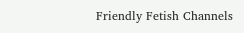Friendly Fetish Channels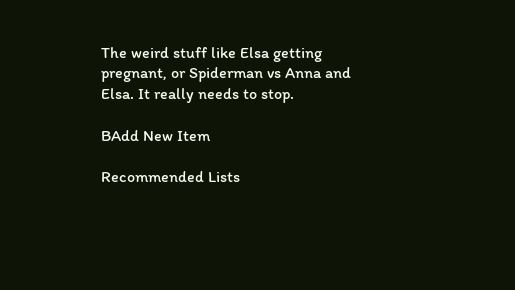The weird stuff like Elsa getting pregnant, or Spiderman vs Anna and Elsa. It really needs to stop.

BAdd New Item

Recommended Lists